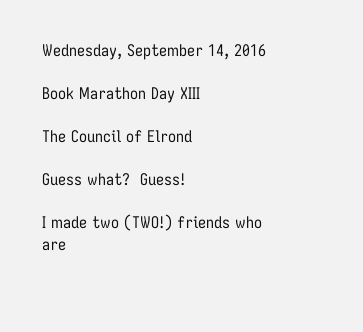Wednesday, September 14, 2016

Book Marathon Day XIII

The Council of Elrond

Guess what?  Guess!

I made two (TWO!) friends who are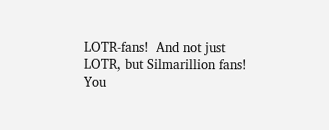LOTR-fans!  And not just LOTR, but Silmarillion fans!  You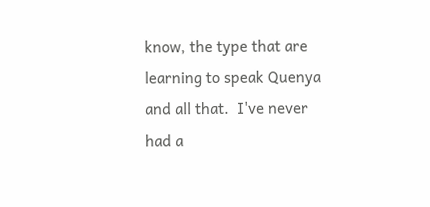know, the type that are learning to speak Quenya and all that.  I've never had a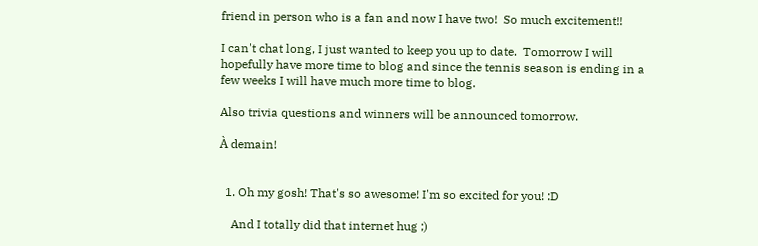friend in person who is a fan and now I have two!  So much excitement!!

I can't chat long, I just wanted to keep you up to date.  Tomorrow I will hopefully have more time to blog and since the tennis season is ending in a few weeks I will have much more time to blog.

Also trivia questions and winners will be announced tomorrow.

À demain!


  1. Oh my gosh! That's so awesome! I'm so excited for you! :D

    And I totally did that internet hug ;)